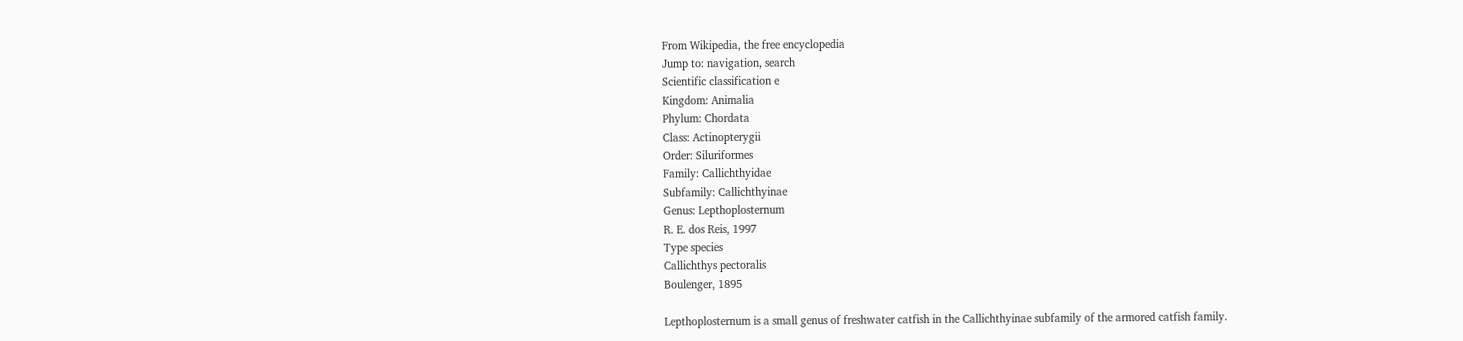From Wikipedia, the free encyclopedia
Jump to: navigation, search
Scientific classification e
Kingdom: Animalia
Phylum: Chordata
Class: Actinopterygii
Order: Siluriformes
Family: Callichthyidae
Subfamily: Callichthyinae
Genus: Lepthoplosternum
R. E. dos Reis, 1997
Type species
Callichthys pectoralis
Boulenger, 1895

Lepthoplosternum is a small genus of freshwater catfish in the Callichthyinae subfamily of the armored catfish family.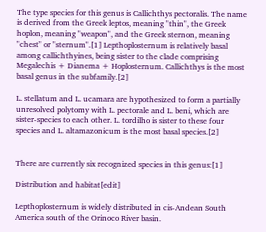The type species for this genus is Callichthys pectoralis. The name is derived from the Greek leptos, meaning "thin", the Greek hoplon, meaning "weapon", and the Greek sternon, meaning "chest" or "sternum".[1] Lepthoplosternum is relatively basal among callichthyines, being sister to the clade comprising Megalechis + Dianema + Hoplosternum. Callichthys is the most basal genus in the subfamily.[2]

L. stellatum and L. ucamara are hypothesized to form a partially unresolved polytomy with L. pectorale and L. beni, which are sister-species to each other. L. tordilho is sister to these four species and L. altamazonicum is the most basal species.[2]


There are currently six recognized species in this genus:[1]

Distribution and habitat[edit]

Lepthoplosternum is widely distributed in cis-Andean South America south of the Orinoco River basin.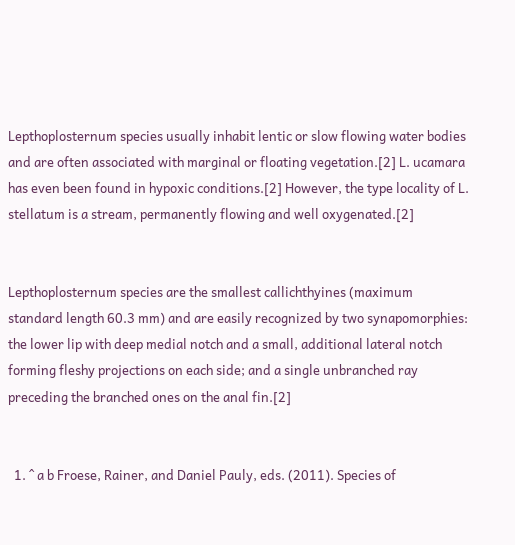Lepthoplosternum species usually inhabit lentic or slow flowing water bodies and are often associated with marginal or floating vegetation.[2] L. ucamara has even been found in hypoxic conditions.[2] However, the type locality of L. stellatum is a stream, permanently flowing and well oxygenated.[2]


Lepthoplosternum species are the smallest callichthyines (maximum standard length 60.3 mm) and are easily recognized by two synapomorphies: the lower lip with deep medial notch and a small, additional lateral notch forming fleshy projections on each side; and a single unbranched ray preceding the branched ones on the anal fin.[2]


  1. ^ a b Froese, Rainer, and Daniel Pauly, eds. (2011). Species of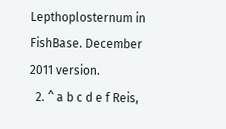Lepthoplosternum in FishBase. December 2011 version.
  2. ^ a b c d e f Reis,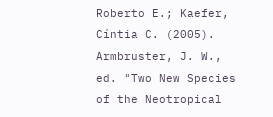Roberto E.; Kaefer, Cíntia C. (2005). Armbruster, J. W., ed. "Two New Species of the Neotropical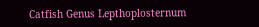Catfish Genus Lepthoplosternum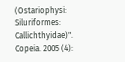(Ostariophysi: Siluriformes: Callichthyidae)". Copeia. 2005 (4):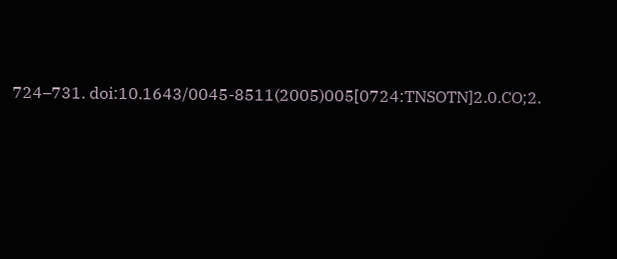724–731. doi:10.1643/0045-8511(2005)005[0724:TNSOTN]2.0.CO;2.